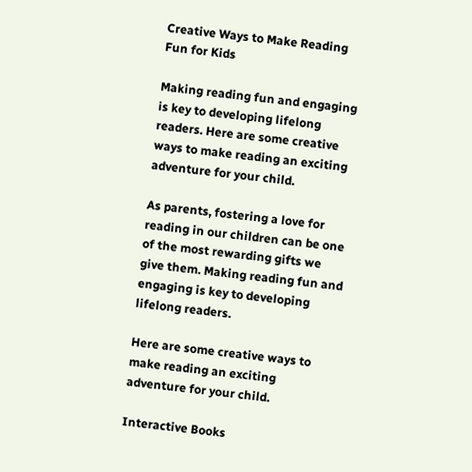Creative Ways to Make Reading Fun for Kids

Making reading fun and engaging is key to developing lifelong readers. Here are some creative ways to make reading an exciting adventure for your child.

As parents, fostering a love for reading in our children can be one of the most rewarding gifts we give them. Making reading fun and engaging is key to developing lifelong readers.

Here are some creative ways to make reading an exciting adventure for your child.

Interactive Books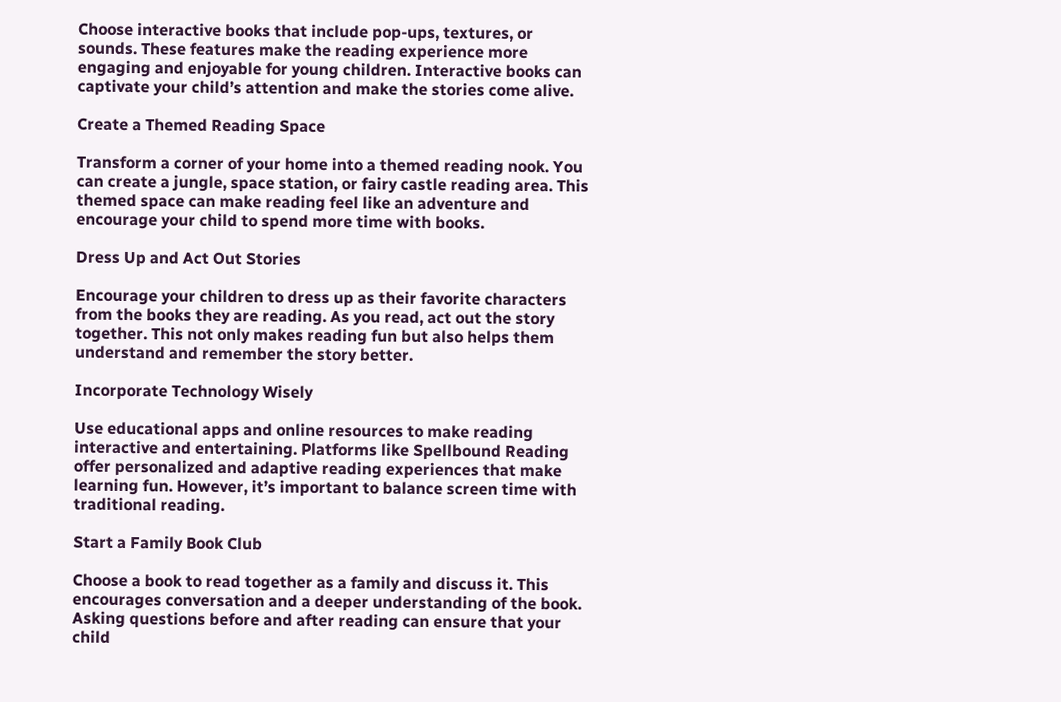Choose interactive books that include pop-ups, textures, or sounds. These features make the reading experience more engaging and enjoyable for young children. Interactive books can captivate your child’s attention and make the stories come alive.

Create a Themed Reading Space

Transform a corner of your home into a themed reading nook. You can create a jungle, space station, or fairy castle reading area. This themed space can make reading feel like an adventure and encourage your child to spend more time with books.

Dress Up and Act Out Stories

Encourage your children to dress up as their favorite characters from the books they are reading. As you read, act out the story together. This not only makes reading fun but also helps them understand and remember the story better.

Incorporate Technology Wisely

Use educational apps and online resources to make reading interactive and entertaining. Platforms like Spellbound Reading offer personalized and adaptive reading experiences that make learning fun. However, it’s important to balance screen time with traditional reading.

Start a Family Book Club

Choose a book to read together as a family and discuss it. This encourages conversation and a deeper understanding of the book. Asking questions before and after reading can ensure that your child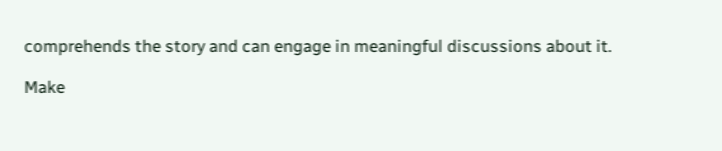comprehends the story and can engage in meaningful discussions about it.

Make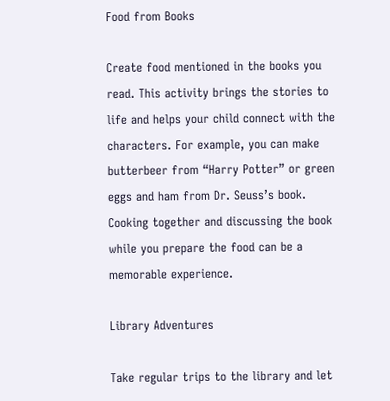Food from Books

Create food mentioned in the books you read. This activity brings the stories to life and helps your child connect with the characters. For example, you can make butterbeer from “Harry Potter” or green eggs and ham from Dr. Seuss’s book. Cooking together and discussing the book while you prepare the food can be a memorable experience.

Library Adventures

Take regular trips to the library and let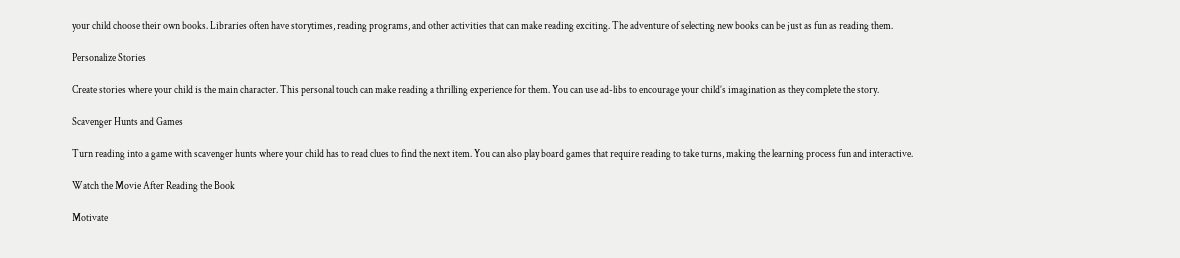your child choose their own books. Libraries often have storytimes, reading programs, and other activities that can make reading exciting. The adventure of selecting new books can be just as fun as reading them.

Personalize Stories

Create stories where your child is the main character. This personal touch can make reading a thrilling experience for them. You can use ad-libs to encourage your child’s imagination as they complete the story.

Scavenger Hunts and Games

Turn reading into a game with scavenger hunts where your child has to read clues to find the next item. You can also play board games that require reading to take turns, making the learning process fun and interactive.

Watch the Movie After Reading the Book

Motivate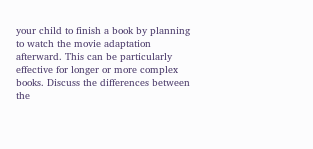your child to finish a book by planning to watch the movie adaptation afterward. This can be particularly effective for longer or more complex books. Discuss the differences between the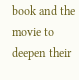book and the movie to deepen their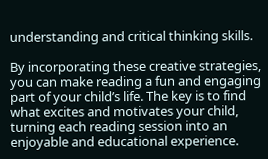understanding and critical thinking skills.

By incorporating these creative strategies, you can make reading a fun and engaging part of your child’s life. The key is to find what excites and motivates your child, turning each reading session into an enjoyable and educational experience.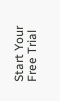Start Your Free Trial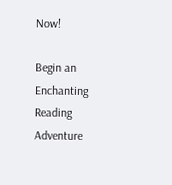Now!

Begin an Enchanting Reading Adventure